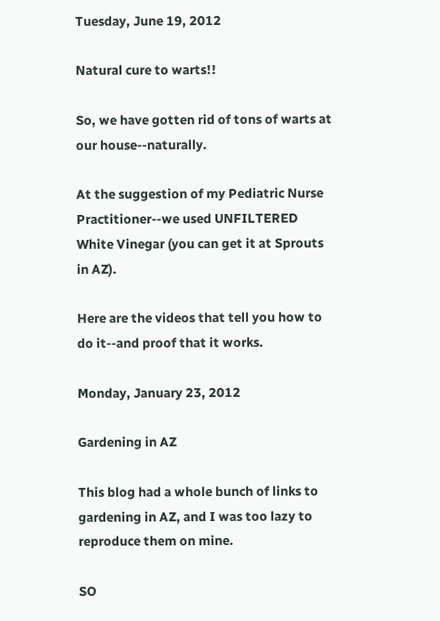Tuesday, June 19, 2012

Natural cure to warts!!

So, we have gotten rid of tons of warts at our house--naturally.

At the suggestion of my Pediatric Nurse Practitioner--we used UNFILTERED White Vinegar (you can get it at Sprouts in AZ).

Here are the videos that tell you how to do it--and proof that it works.

Monday, January 23, 2012

Gardening in AZ

This blog had a whole bunch of links to gardening in AZ, and I was too lazy to reproduce them on mine.

SO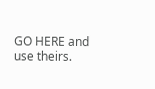GO HERE and use theirs.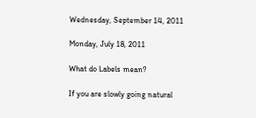Wednesday, September 14, 2011

Monday, July 18, 2011

What do Labels mean?

If you are slowly going natural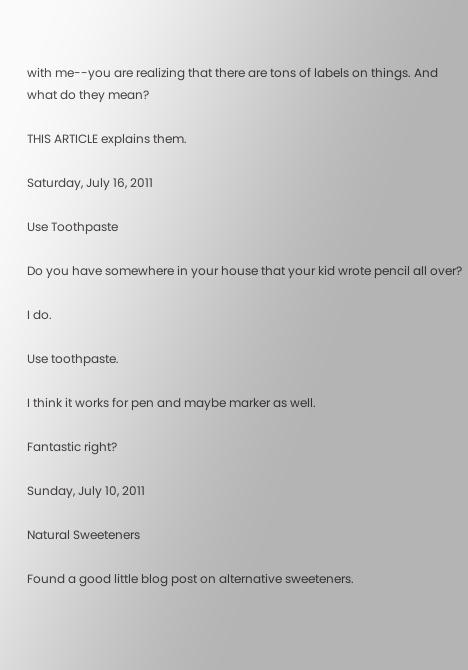with me--you are realizing that there are tons of labels on things. And what do they mean?

THIS ARTICLE explains them.

Saturday, July 16, 2011

Use Toothpaste

Do you have somewhere in your house that your kid wrote pencil all over?

I do.

Use toothpaste.

I think it works for pen and maybe marker as well.

Fantastic right?

Sunday, July 10, 2011

Natural Sweeteners

Found a good little blog post on alternative sweeteners.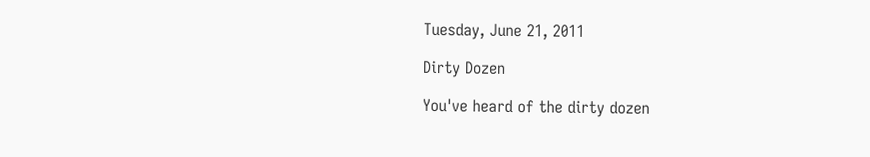Tuesday, June 21, 2011

Dirty Dozen

You've heard of the dirty dozen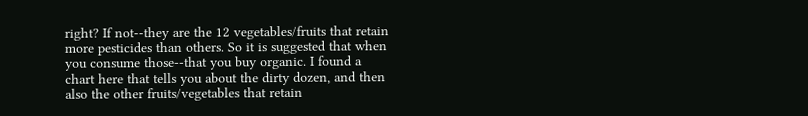right? If not--they are the 12 vegetables/fruits that retain more pesticides than others. So it is suggested that when you consume those--that you buy organic. I found a chart here that tells you about the dirty dozen, and then also the other fruits/vegetables that retain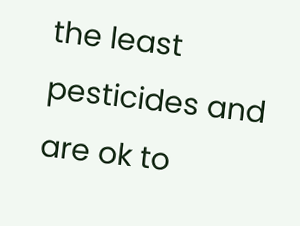the least pesticides and are ok to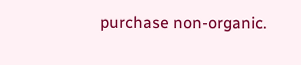purchase non-organic.